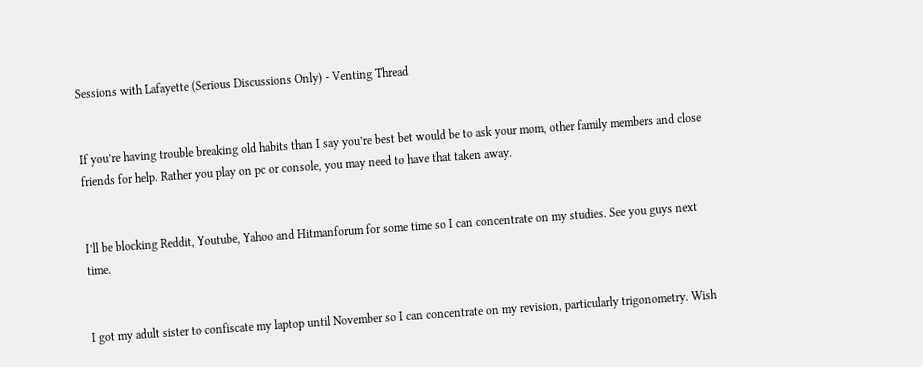Sessions with Lafayette (Serious Discussions Only) - Venting Thread


If you’re having trouble breaking old habits than I say you’re best bet would be to ask your mom, other family members and close friends for help. Rather you play on pc or console, you may need to have that taken away.


I’ll be blocking Reddit, Youtube, Yahoo and Hitmanforum for some time so I can concentrate on my studies. See you guys next time.


I got my adult sister to confiscate my laptop until November so I can concentrate on my revision, particularly trigonometry. Wish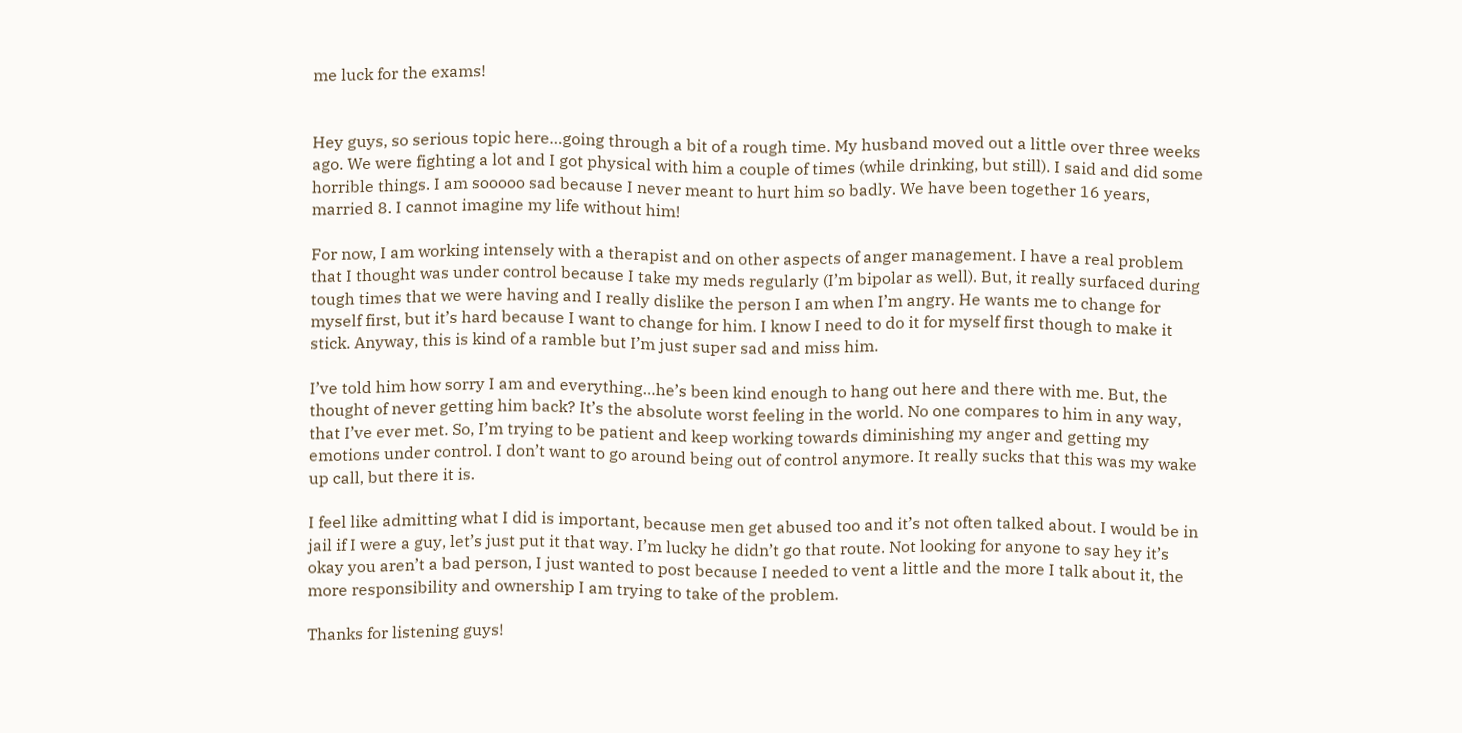me luck for the exams!


Hey guys, so serious topic here…going through a bit of a rough time. My husband moved out a little over three weeks ago. We were fighting a lot and I got physical with him a couple of times (while drinking, but still). I said and did some horrible things. I am sooooo sad because I never meant to hurt him so badly. We have been together 16 years, married 8. I cannot imagine my life without him!

For now, I am working intensely with a therapist and on other aspects of anger management. I have a real problem that I thought was under control because I take my meds regularly (I’m bipolar as well). But, it really surfaced during tough times that we were having and I really dislike the person I am when I’m angry. He wants me to change for myself first, but it’s hard because I want to change for him. I know I need to do it for myself first though to make it stick. Anyway, this is kind of a ramble but I’m just super sad and miss him.

I’ve told him how sorry I am and everything…he’s been kind enough to hang out here and there with me. But, the thought of never getting him back? It’s the absolute worst feeling in the world. No one compares to him in any way, that I’ve ever met. So, I’m trying to be patient and keep working towards diminishing my anger and getting my emotions under control. I don’t want to go around being out of control anymore. It really sucks that this was my wake up call, but there it is.

I feel like admitting what I did is important, because men get abused too and it’s not often talked about. I would be in jail if I were a guy, let’s just put it that way. I’m lucky he didn’t go that route. Not looking for anyone to say hey it’s okay you aren’t a bad person, I just wanted to post because I needed to vent a little and the more I talk about it, the more responsibility and ownership I am trying to take of the problem.

Thanks for listening guys!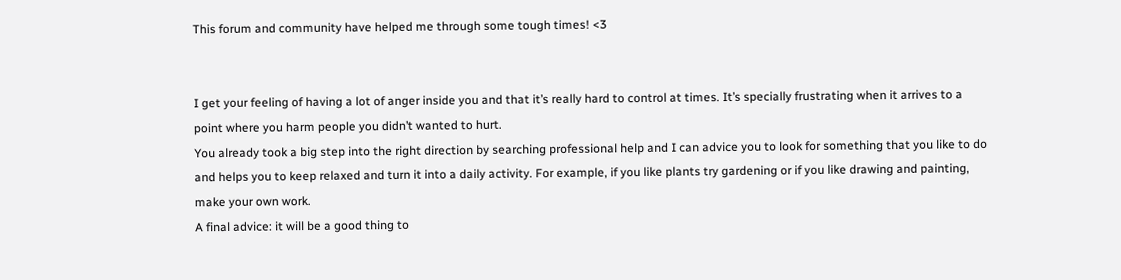This forum and community have helped me through some tough times! <3


I get your feeling of having a lot of anger inside you and that it’s really hard to control at times. It’s specially frustrating when it arrives to a point where you harm people you didn’t wanted to hurt.
You already took a big step into the right direction by searching professional help and I can advice you to look for something that you like to do and helps you to keep relaxed and turn it into a daily activity. For example, if you like plants try gardening or if you like drawing and painting, make your own work.
A final advice: it will be a good thing to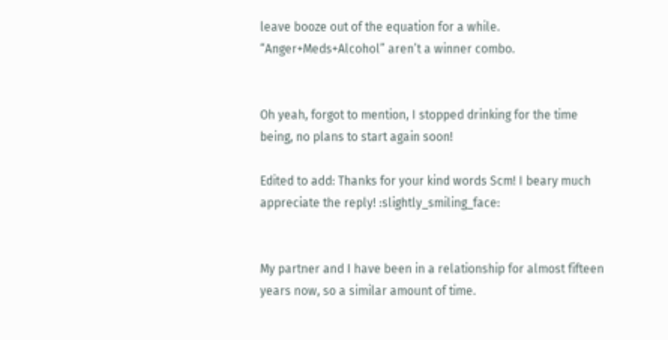leave booze out of the equation for a while. “Anger+Meds+Alcohol” aren’t a winner combo.


Oh yeah, forgot to mention, I stopped drinking for the time being, no plans to start again soon!

Edited to add: Thanks for your kind words Scm! I beary much appreciate the reply! :slightly_smiling_face:


My partner and I have been in a relationship for almost fifteen years now, so a similar amount of time.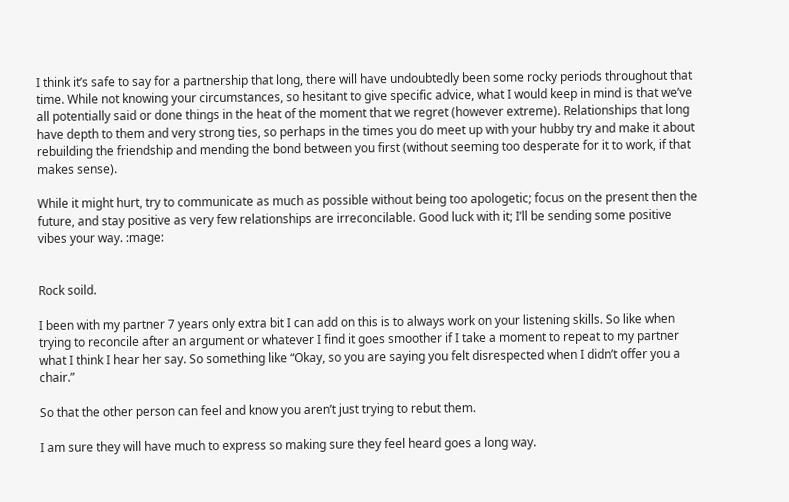I think it’s safe to say for a partnership that long, there will have undoubtedly been some rocky periods throughout that time. While not knowing your circumstances, so hesitant to give specific advice, what I would keep in mind is that we’ve all potentially said or done things in the heat of the moment that we regret (however extreme). Relationships that long have depth to them and very strong ties, so perhaps in the times you do meet up with your hubby try and make it about rebuilding the friendship and mending the bond between you first (without seeming too desperate for it to work, if that makes sense).

While it might hurt, try to communicate as much as possible without being too apologetic; focus on the present then the future, and stay positive as very few relationships are irreconcilable. Good luck with it; I’ll be sending some positive vibes your way. :mage:


Rock soild.

I been with my partner 7 years only extra bit I can add on this is to always work on your listening skills. So like when trying to reconcile after an argument or whatever I find it goes smoother if I take a moment to repeat to my partner what I think I hear her say. So something like “Okay, so you are saying you felt disrespected when I didn’t offer you a chair.”

So that the other person can feel and know you aren’t just trying to rebut them.

I am sure they will have much to express so making sure they feel heard goes a long way.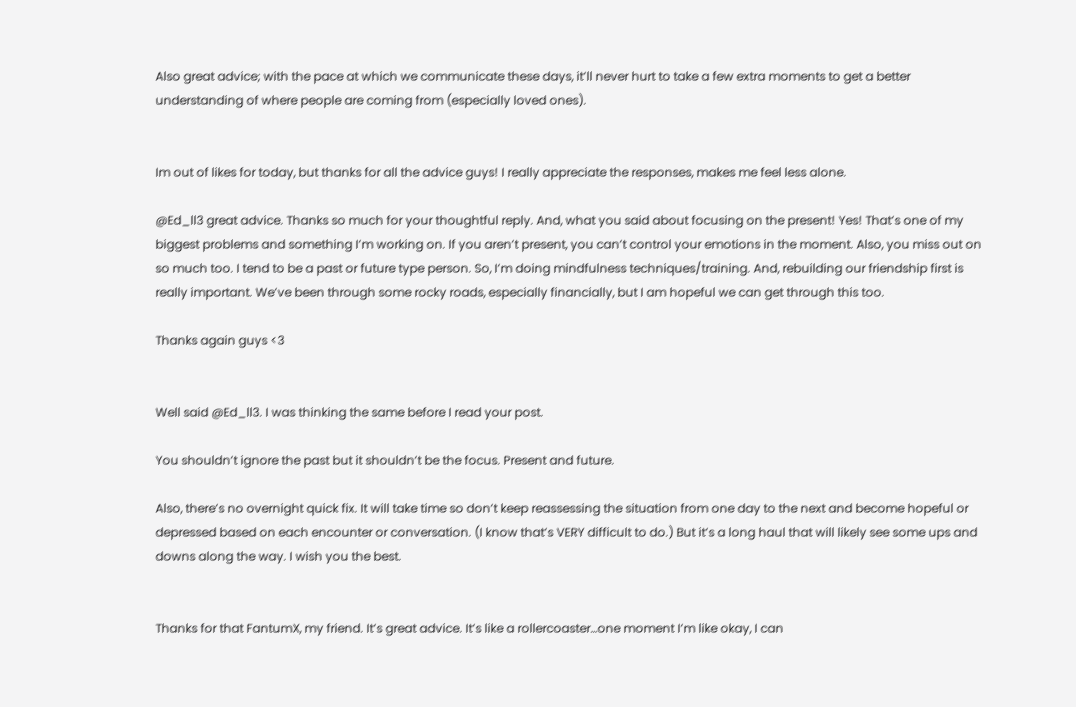Also great advice; with the pace at which we communicate these days, it’ll never hurt to take a few extra moments to get a better understanding of where people are coming from (especially loved ones).


Im out of likes for today, but thanks for all the advice guys! I really appreciate the responses, makes me feel less alone.

@Ed_ll3 great advice. Thanks so much for your thoughtful reply. And, what you said about focusing on the present! Yes! That’s one of my biggest problems and something I’m working on. If you aren’t present, you can’t control your emotions in the moment. Also, you miss out on so much too. I tend to be a past or future type person. So, I’m doing mindfulness techniques/training. And, rebuilding our friendship first is really important. We’ve been through some rocky roads, especially financially, but I am hopeful we can get through this too.

Thanks again guys <3


Well said @Ed_ll3. I was thinking the same before I read your post.

You shouldn’t ignore the past but it shouldn’t be the focus. Present and future.

Also, there’s no overnight quick fix. It will take time so don’t keep reassessing the situation from one day to the next and become hopeful or depressed based on each encounter or conversation. (I know that’s VERY difficult to do.) But it’s a long haul that will likely see some ups and downs along the way. I wish you the best.


Thanks for that FantumX, my friend. It’s great advice. It’s like a rollercoaster…one moment I’m like okay, I can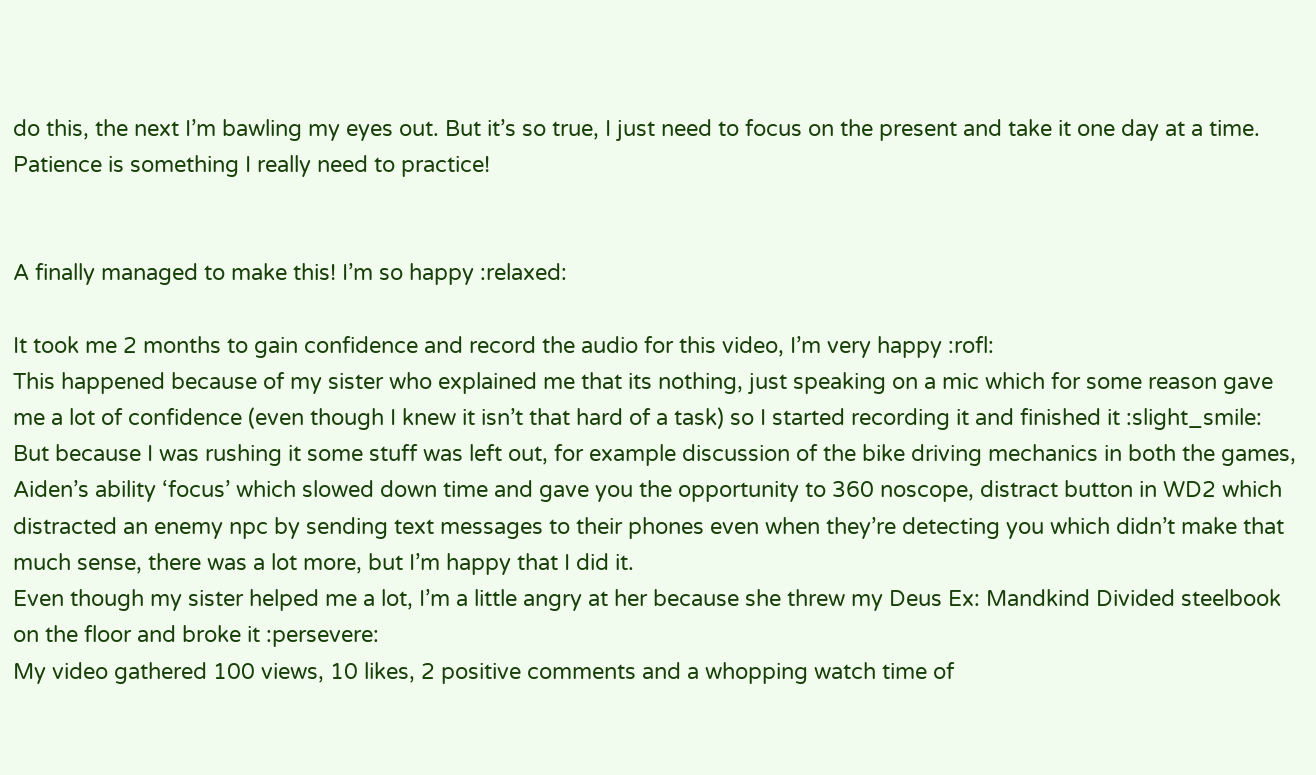do this, the next I’m bawling my eyes out. But it’s so true, I just need to focus on the present and take it one day at a time. Patience is something I really need to practice!


A finally managed to make this! I’m so happy :relaxed:

It took me 2 months to gain confidence and record the audio for this video, I’m very happy :rofl:
This happened because of my sister who explained me that its nothing, just speaking on a mic which for some reason gave me a lot of confidence (even though I knew it isn’t that hard of a task) so I started recording it and finished it :slight_smile:
But because I was rushing it some stuff was left out, for example discussion of the bike driving mechanics in both the games, Aiden’s ability ‘focus’ which slowed down time and gave you the opportunity to 360 noscope, distract button in WD2 which distracted an enemy npc by sending text messages to their phones even when they’re detecting you which didn’t make that much sense, there was a lot more, but I’m happy that I did it.
Even though my sister helped me a lot, I’m a little angry at her because she threw my Deus Ex: Mandkind Divided steelbook on the floor and broke it :persevere:
My video gathered 100 views, 10 likes, 2 positive comments and a whopping watch time of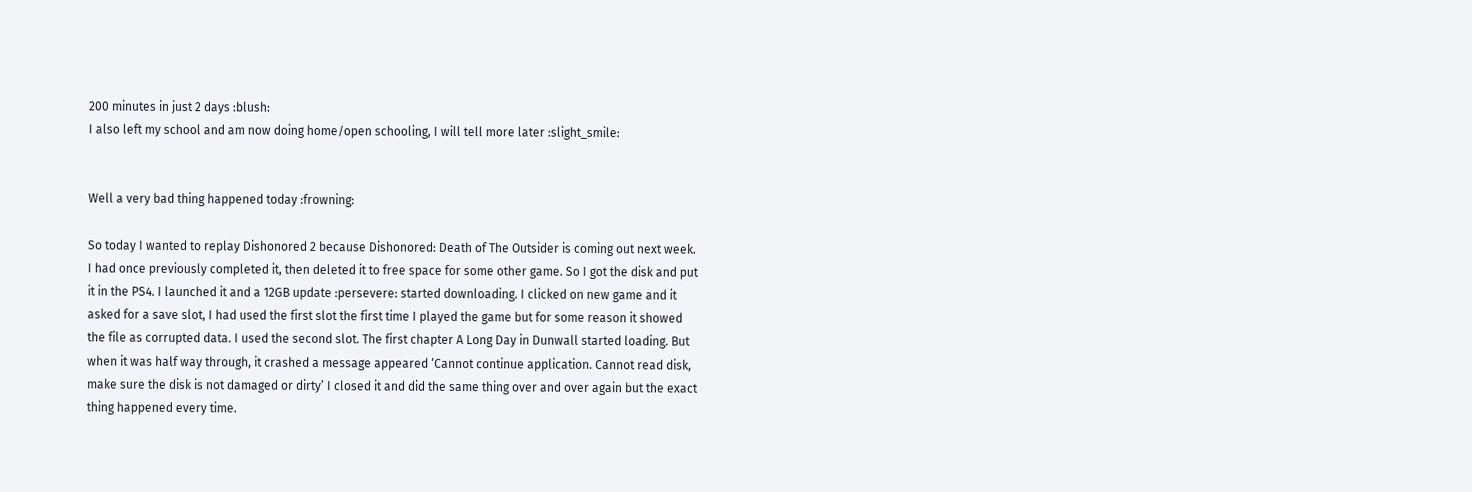200 minutes in just 2 days :blush:
I also left my school and am now doing home/open schooling, I will tell more later :slight_smile:


Well a very bad thing happened today :frowning:

So today I wanted to replay Dishonored 2 because Dishonored: Death of The Outsider is coming out next week. I had once previously completed it, then deleted it to free space for some other game. So I got the disk and put it in the PS4. I launched it and a 12GB update :persevere: started downloading. I clicked on new game and it asked for a save slot, I had used the first slot the first time I played the game but for some reason it showed the file as corrupted data. I used the second slot. The first chapter A Long Day in Dunwall started loading. But when it was half way through, it crashed a message appeared ‘Cannot continue application. Cannot read disk, make sure the disk is not damaged or dirty’ I closed it and did the same thing over and over again but the exact thing happened every time.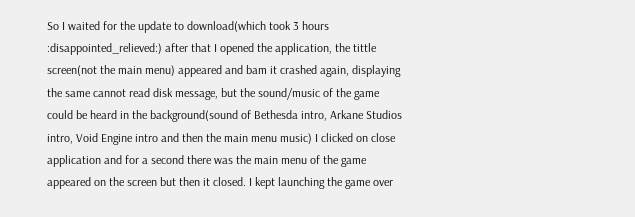So I waited for the update to download(which took 3 hours :disappointed_relieved:) after that I opened the application, the tittle screen(not the main menu) appeared and bam it crashed again, displaying the same cannot read disk message, but the sound/music of the game could be heard in the background(sound of Bethesda intro, Arkane Studios intro, Void Engine intro and then the main menu music) I clicked on close application and for a second there was the main menu of the game appeared on the screen but then it closed. I kept launching the game over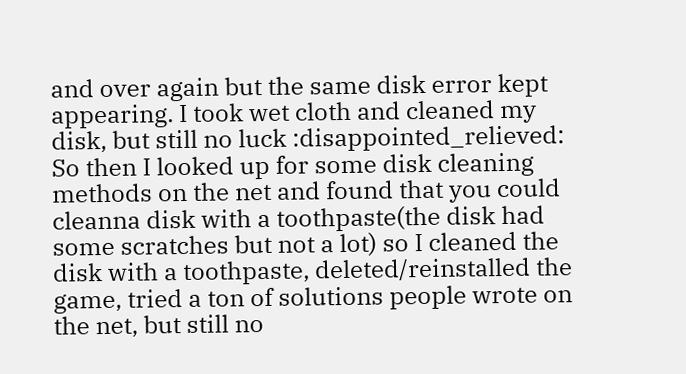and over again but the same disk error kept appearing. I took wet cloth and cleaned my disk, but still no luck :disappointed_relieved:
So then I looked up for some disk cleaning methods on the net and found that you could cleanna disk with a toothpaste(the disk had some scratches but not a lot) so I cleaned the disk with a toothpaste, deleted/reinstalled the game, tried a ton of solutions people wrote on the net, but still no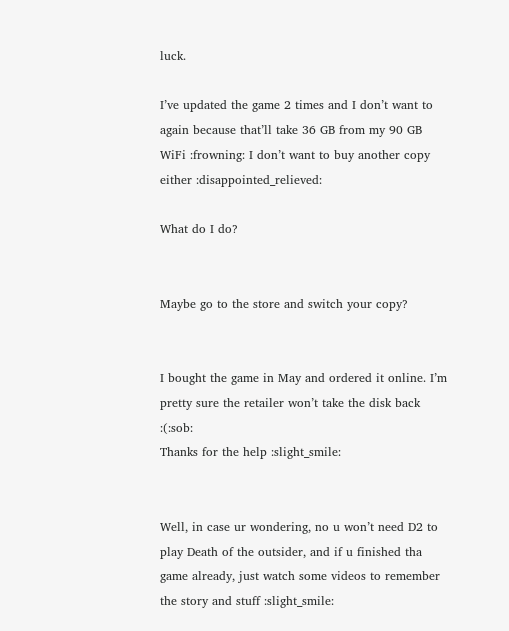luck.

I’ve updated the game 2 times and I don’t want to again because that’ll take 36 GB from my 90 GB WiFi :frowning: I don’t want to buy another copy either :disappointed_relieved:

What do I do?


Maybe go to the store and switch your copy?


I bought the game in May and ordered it online. I’m pretty sure the retailer won’t take the disk back :(:sob:
Thanks for the help :slight_smile:


Well, in case ur wondering, no u won’t need D2 to play Death of the outsider, and if u finished tha game already, just watch some videos to remember the story and stuff :slight_smile: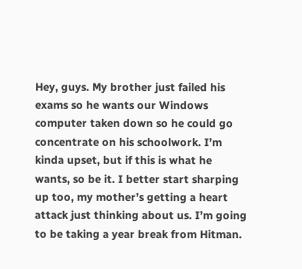Hey, guys. My brother just failed his exams so he wants our Windows computer taken down so he could go concentrate on his schoolwork. I’m kinda upset, but if this is what he wants, so be it. I better start sharping up too, my mother’s getting a heart attack just thinking about us. I’m going to be taking a year break from Hitman.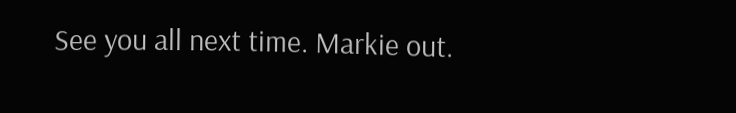See you all next time. Markie out.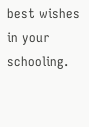best wishes in your schooling.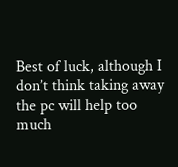Best of luck, although I don’t think taking away the pc will help too much